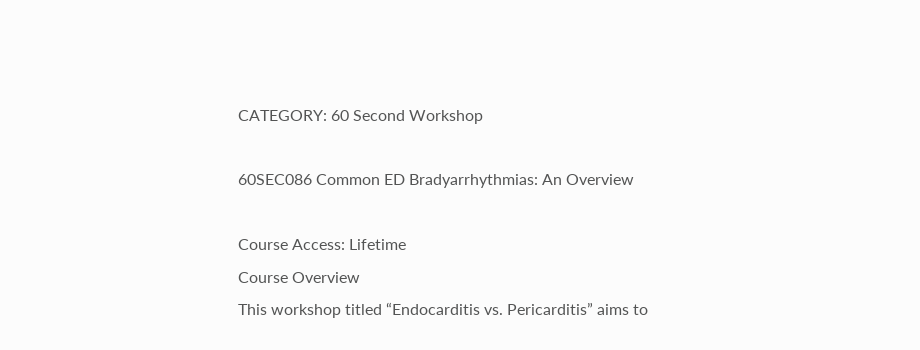CATEGORY: 60 Second Workshop

60SEC086 Common ED Bradyarrhythmias: An Overview

Course Access: Lifetime
Course Overview
This workshop titled “Endocarditis vs. Pericarditis” aims to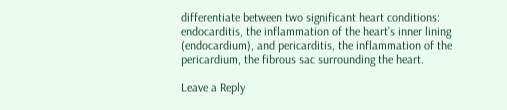differentiate between two significant heart conditions: endocarditis, the inflammation of the heart’s inner lining (endocardium), and pericarditis, the inflammation of the pericardium, the fibrous sac surrounding the heart.

Leave a Reply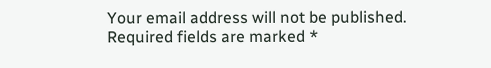Your email address will not be published. Required fields are marked *